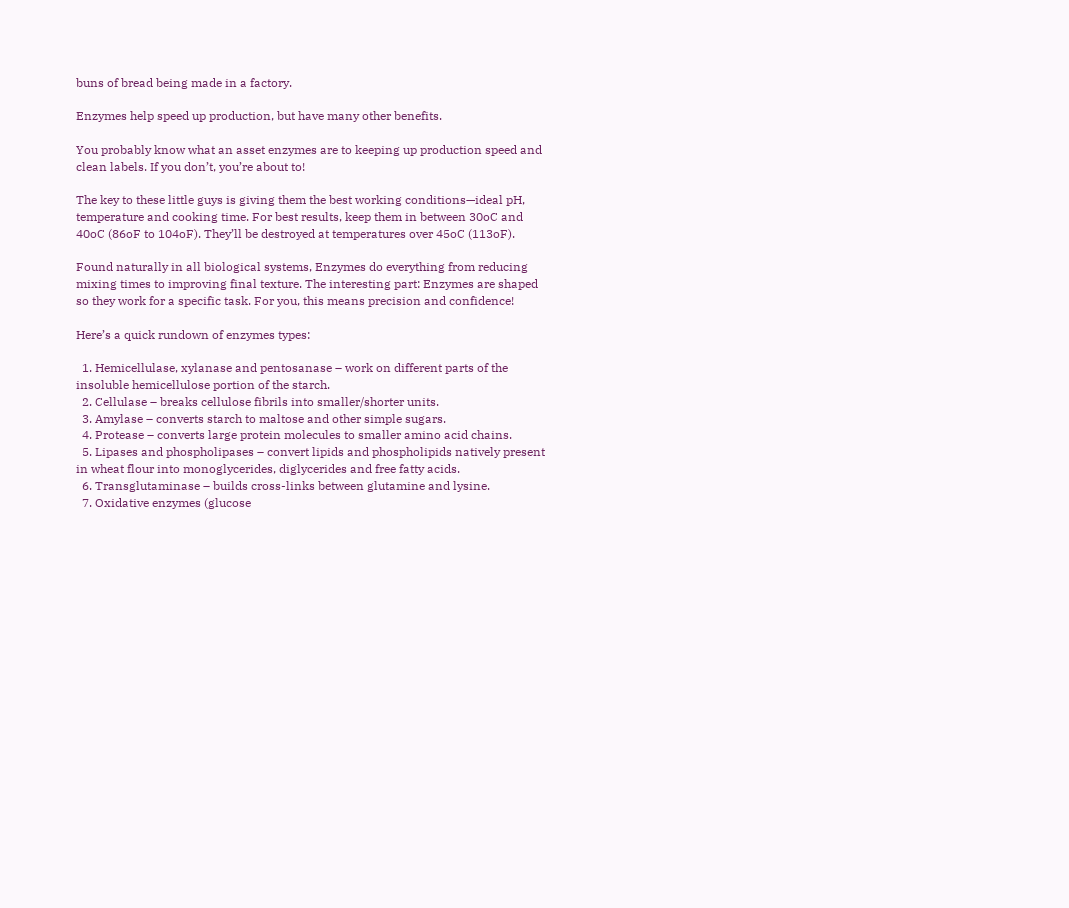buns of bread being made in a factory.

Enzymes help speed up production, but have many other benefits.

You probably know what an asset enzymes are to keeping up production speed and clean labels. If you don’t, you’re about to!

The key to these little guys is giving them the best working conditions—ideal pH, temperature and cooking time. For best results, keep them in between 30oC and 40oC (86oF to 104oF). They’ll be destroyed at temperatures over 45oC (113oF).

Found naturally in all biological systems, Enzymes do everything from reducing mixing times to improving final texture. The interesting part: Enzymes are shaped so they work for a specific task. For you, this means precision and confidence!

Here’s a quick rundown of enzymes types:

  1. Hemicellulase, xylanase and pentosanase – work on different parts of the insoluble hemicellulose portion of the starch.
  2. Cellulase – breaks cellulose fibrils into smaller/shorter units.
  3. Amylase – converts starch to maltose and other simple sugars.
  4. Protease – converts large protein molecules to smaller amino acid chains.
  5. Lipases and phospholipases – convert lipids and phospholipids natively present in wheat flour into monoglycerides, diglycerides and free fatty acids.
  6. Transglutaminase – builds cross-links between glutamine and lysine.
  7. Oxidative enzymes (glucose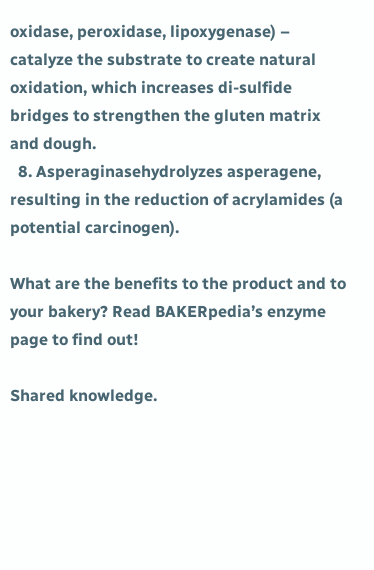oxidase, peroxidase, lipoxygenase) – catalyze the substrate to create natural oxidation, which increases di-sulfide bridges to strengthen the gluten matrix and dough.
  8. Asperaginasehydrolyzes asperagene, resulting in the reduction of acrylamides (a potential carcinogen).

What are the benefits to the product and to your bakery? Read BAKERpedia’s enzyme page to find out!

Shared knowledge.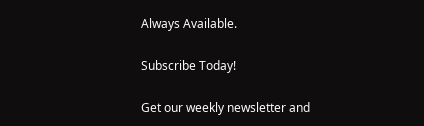Always Available.

Subscribe Today!

Get our weekly newsletter and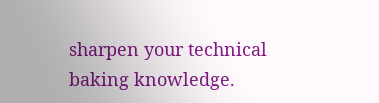sharpen your technical baking knowledge.